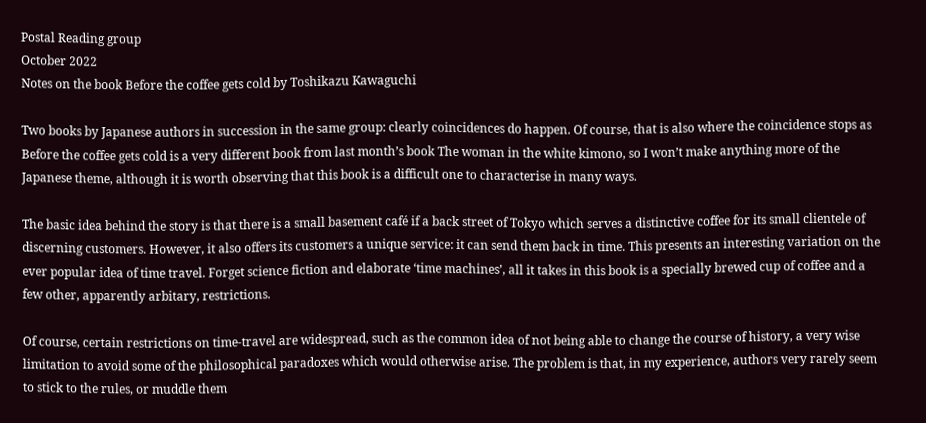Postal Reading group
October 2022
Notes on the book Before the coffee gets cold by Toshikazu Kawaguchi

Two books by Japanese authors in succession in the same group: clearly coincidences do happen. Of course, that is also where the coincidence stops as Before the coffee gets cold is a very different book from last month’s book The woman in the white kimono, so I won’t make anything more of the Japanese theme, although it is worth observing that this book is a difficult one to characterise in many ways.

The basic idea behind the story is that there is a small basement café if a back street of Tokyo which serves a distinctive coffee for its small clientele of discerning customers. However, it also offers its customers a unique service: it can send them back in time. This presents an interesting variation on the ever popular idea of time travel. Forget science fiction and elaborate ‘time machines’, all it takes in this book is a specially brewed cup of coffee and a few other, apparently arbitary, restrictions.

Of course, certain restrictions on time-travel are widespread, such as the common idea of not being able to change the course of history, a very wise limitation to avoid some of the philosophical paradoxes which would otherwise arise. The problem is that, in my experience, authors very rarely seem to stick to the rules, or muddle them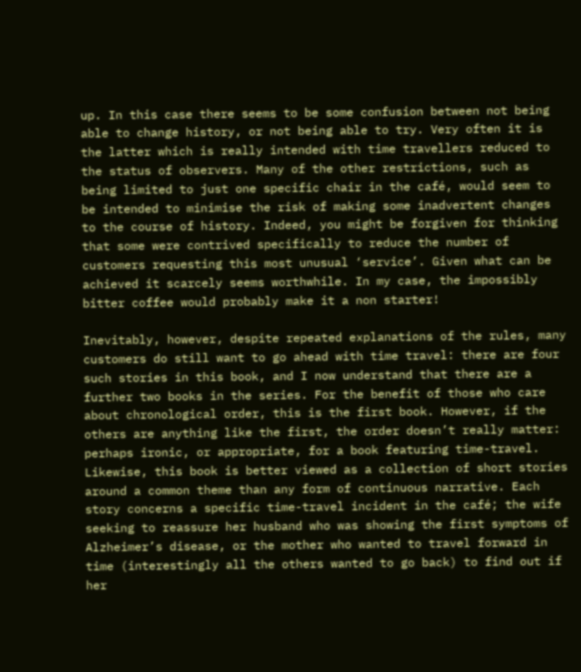up. In this case there seems to be some confusion between not being able to change history, or not being able to try. Very often it is the latter which is really intended with time travellers reduced to the status of observers. Many of the other restrictions, such as being limited to just one specific chair in the café, would seem to be intended to minimise the risk of making some inadvertent changes to the course of history. Indeed, you might be forgiven for thinking that some were contrived specifically to reduce the number of customers requesting this most unusual ‘service’. Given what can be achieved it scarcely seems worthwhile. In my case, the impossibly bitter coffee would probably make it a non starter!

Inevitably, however, despite repeated explanations of the rules, many customers do still want to go ahead with time travel: there are four such stories in this book, and I now understand that there are a further two books in the series. For the benefit of those who care about chronological order, this is the first book. However, if the others are anything like the first, the order doesn’t really matter: perhaps ironic, or appropriate, for a book featuring time-travel. Likewise, this book is better viewed as a collection of short stories around a common theme than any form of continuous narrative. Each story concerns a specific time-travel incident in the café; the wife seeking to reassure her husband who was showing the first symptoms of Alzheimer’s disease, or the mother who wanted to travel forward in time (interestingly all the others wanted to go back) to find out if her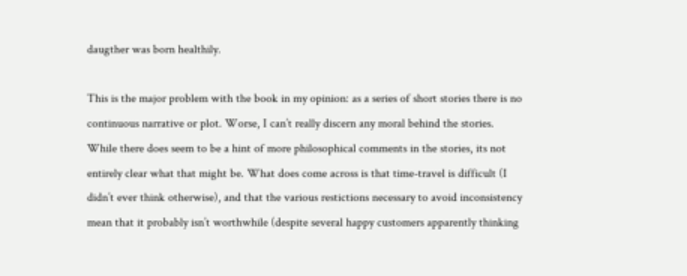daugther was born healthily.

This is the major problem with the book in my opinion: as a series of short stories there is no continuous narrative or plot. Worse, I can’t really discern any moral behind the stories. While there does seem to be a hint of more philosophical comments in the stories, its not entirely clear what that might be. What does come across is that time-travel is difficult (I didn’t ever think otherwise), and that the various restictions necessary to avoid inconsistency mean that it probably isn’t worthwhile (despite several happy customers apparently thinking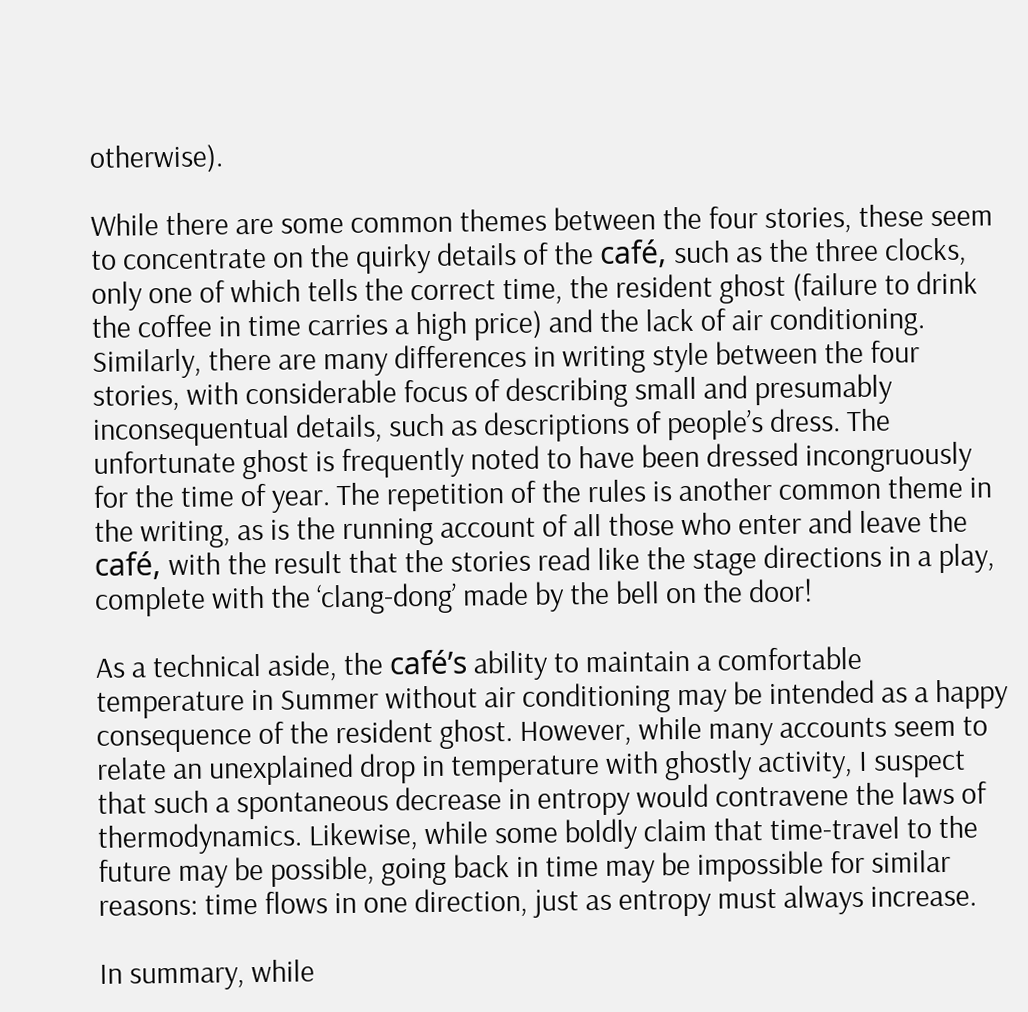otherwise).

While there are some common themes between the four stories, these seem to concentrate on the quirky details of the café, such as the three clocks, only one of which tells the correct time, the resident ghost (failure to drink the coffee in time carries a high price) and the lack of air conditioning. Similarly, there are many differences in writing style between the four stories, with considerable focus of describing small and presumably inconsequentual details, such as descriptions of people’s dress. The unfortunate ghost is frequently noted to have been dressed incongruously for the time of year. The repetition of the rules is another common theme in the writing, as is the running account of all those who enter and leave the café, with the result that the stories read like the stage directions in a play, complete with the ‘clang-dong’ made by the bell on the door!

As a technical aside, the café’s ability to maintain a comfortable temperature in Summer without air conditioning may be intended as a happy consequence of the resident ghost. However, while many accounts seem to relate an unexplained drop in temperature with ghostly activity, I suspect that such a spontaneous decrease in entropy would contravene the laws of thermodynamics. Likewise, while some boldly claim that time-travel to the future may be possible, going back in time may be impossible for similar reasons: time flows in one direction, just as entropy must always increase.

In summary, while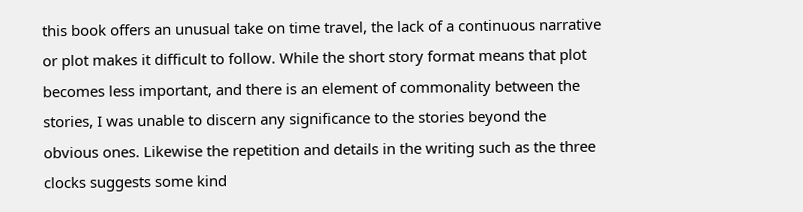this book offers an unusual take on time travel, the lack of a continuous narrative or plot makes it difficult to follow. While the short story format means that plot becomes less important, and there is an element of commonality between the stories, I was unable to discern any significance to the stories beyond the obvious ones. Likewise the repetition and details in the writing such as the three clocks suggests some kind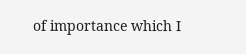of importance which I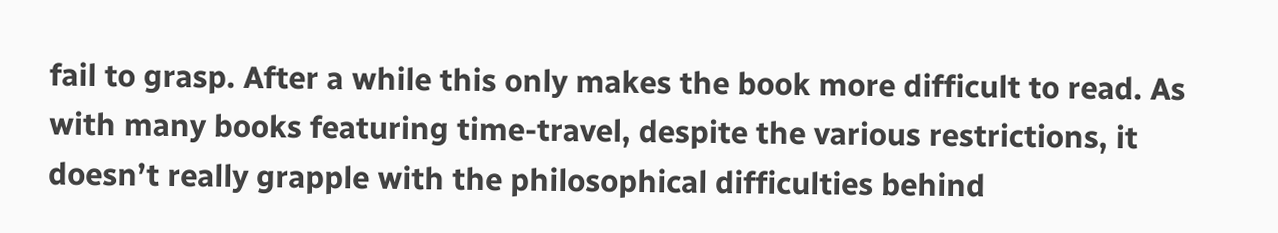fail to grasp. After a while this only makes the book more difficult to read. As with many books featuring time-travel, despite the various restrictions, it doesn’t really grapple with the philosophical difficulties behind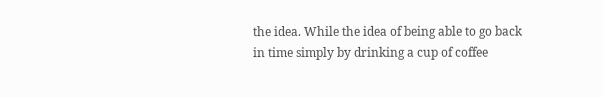the idea. While the idea of being able to go back in time simply by drinking a cup of coffee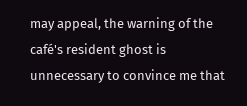may appeal, the warning of the café's resident ghost is unnecessary to convince me that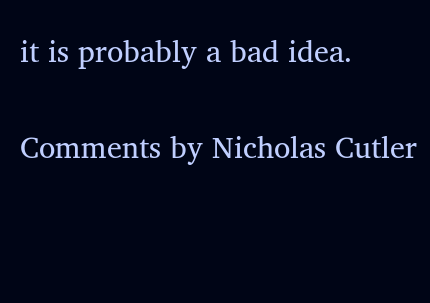it is probably a bad idea.

Comments by Nicholas Cutler